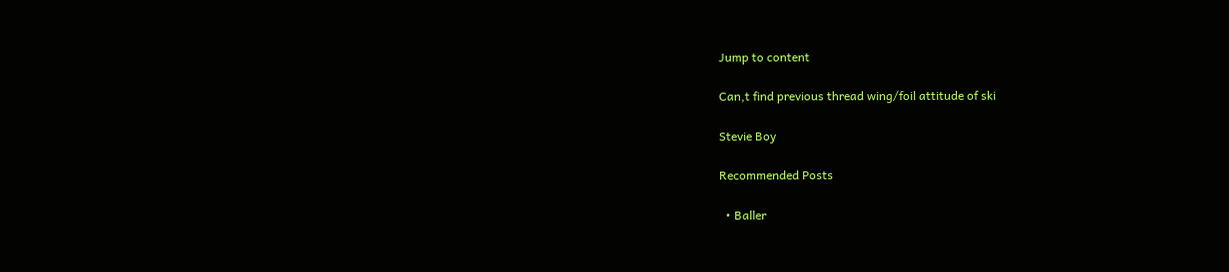Jump to content

Can,t find previous thread wing/foil attitude of ski

Stevie Boy

Recommended Posts

  • Baller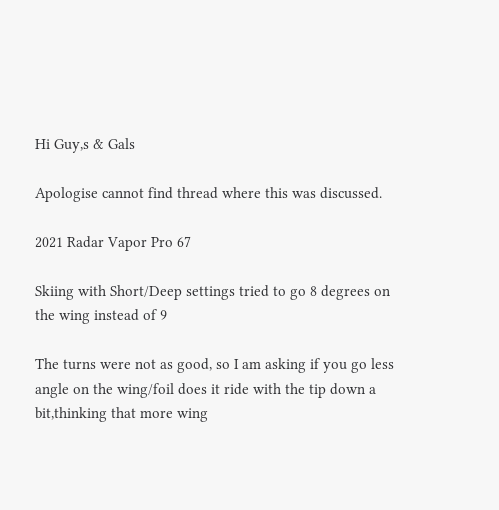Hi Guy,s & Gals

Apologise cannot find thread where this was discussed.

2021 Radar Vapor Pro 67

Skiing with Short/Deep settings tried to go 8 degrees on the wing instead of 9

The turns were not as good, so I am asking if you go less angle on the wing/foil does it ride with the tip down a bit,thinking that more wing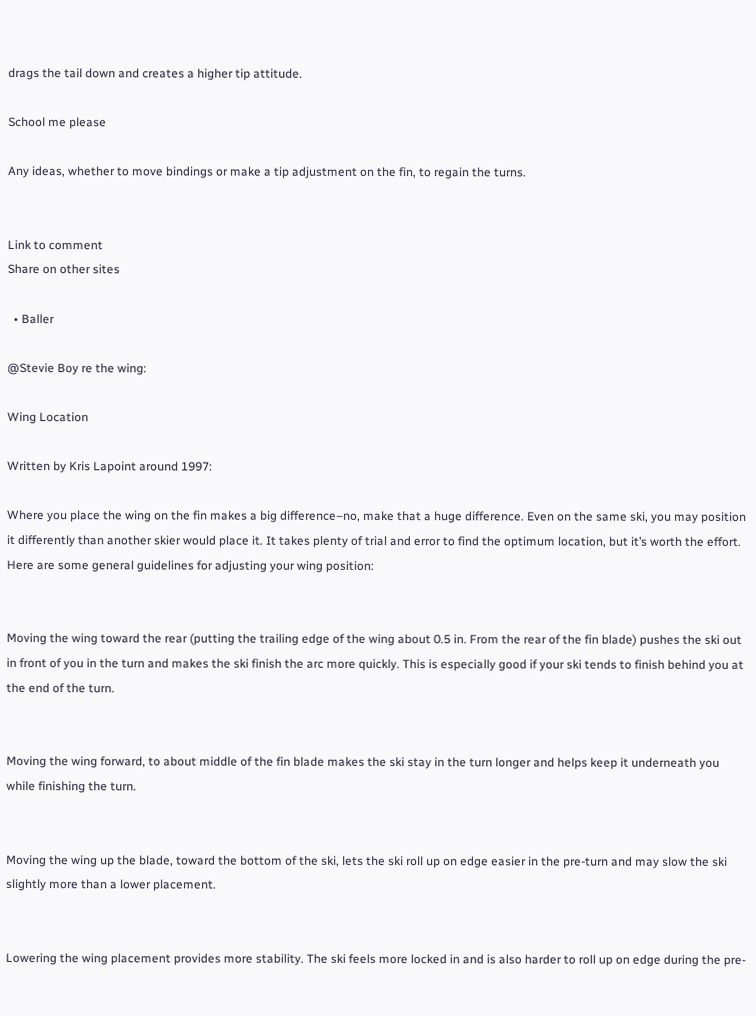drags the tail down and creates a higher tip attitude.

School me please

Any ideas, whether to move bindings or make a tip adjustment on the fin, to regain the turns.


Link to comment
Share on other sites

  • Baller

@Stevie Boy re the wing:

Wing Location

Written by Kris Lapoint around 1997:

Where you place the wing on the fin makes a big difference–no, make that a huge difference. Even on the same ski, you may position it differently than another skier would place it. It takes plenty of trial and error to find the optimum location, but it’s worth the effort. Here are some general guidelines for adjusting your wing position:


Moving the wing toward the rear (putting the trailing edge of the wing about 0.5 in. From the rear of the fin blade) pushes the ski out in front of you in the turn and makes the ski finish the arc more quickly. This is especially good if your ski tends to finish behind you at the end of the turn.


Moving the wing forward, to about middle of the fin blade makes the ski stay in the turn longer and helps keep it underneath you while finishing the turn.


Moving the wing up the blade, toward the bottom of the ski, lets the ski roll up on edge easier in the pre-turn and may slow the ski slightly more than a lower placement.


Lowering the wing placement provides more stability. The ski feels more locked in and is also harder to roll up on edge during the pre-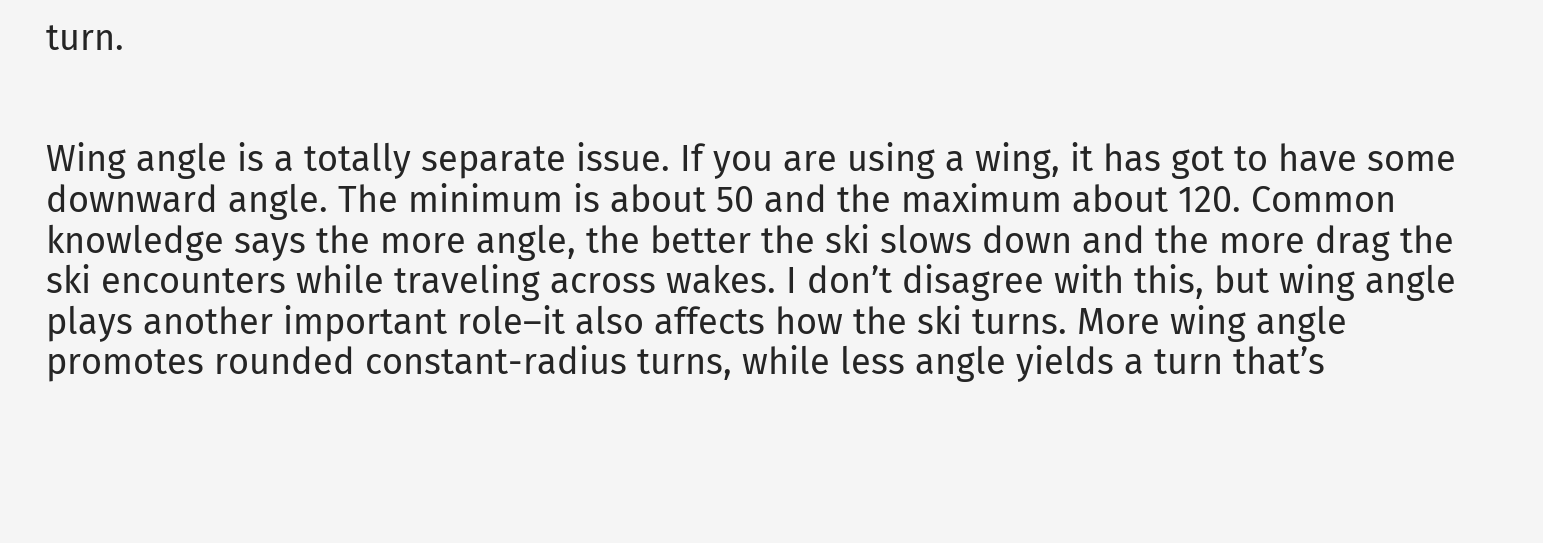turn.


Wing angle is a totally separate issue. If you are using a wing, it has got to have some downward angle. The minimum is about 50 and the maximum about 120. Common knowledge says the more angle, the better the ski slows down and the more drag the ski encounters while traveling across wakes. I don’t disagree with this, but wing angle plays another important role–it also affects how the ski turns. More wing angle promotes rounded constant-radius turns, while less angle yields a turn that’s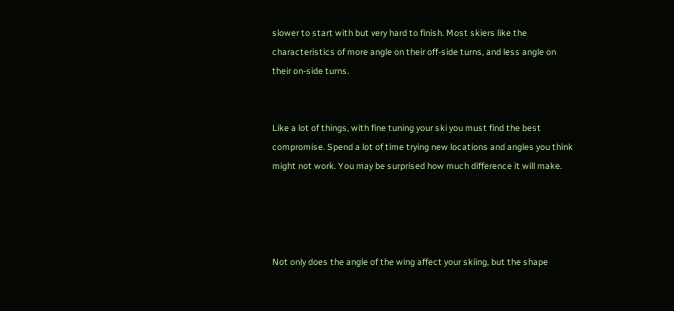slower to start with but very hard to finish. Most skiers like the characteristics of more angle on their off-side turns, and less angle on their on-side turns.


Like a lot of things, with fine tuning your ski you must find the best compromise. Spend a lot of time trying new locations and angles you think might not work. You may be surprised how much difference it will make.




Not only does the angle of the wing affect your skiing, but the shape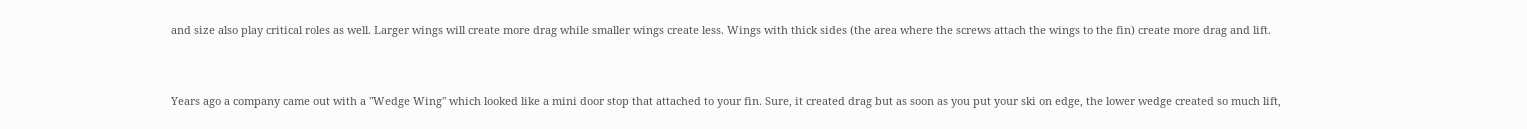and size also play critical roles as well. Larger wings will create more drag while smaller wings create less. Wings with thick sides (the area where the screws attach the wings to the fin) create more drag and lift.


Years ago a company came out with a "Wedge Wing" which looked like a mini door stop that attached to your fin. Sure, it created drag but as soon as you put your ski on edge, the lower wedge created so much lift,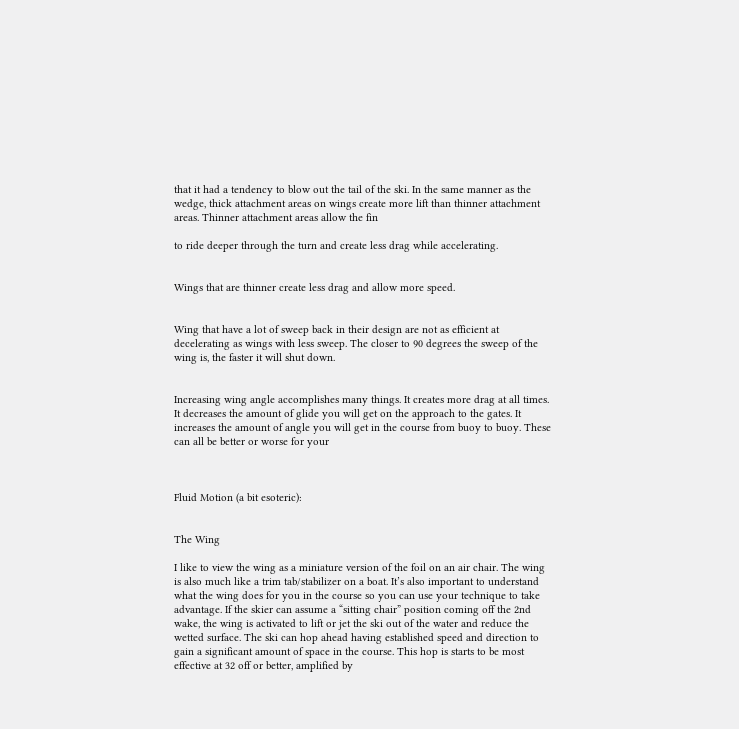that it had a tendency to blow out the tail of the ski. In the same manner as the wedge, thick attachment areas on wings create more lift than thinner attachment areas. Thinner attachment areas allow the fin

to ride deeper through the turn and create less drag while accelerating.


Wings that are thinner create less drag and allow more speed.


Wing that have a lot of sweep back in their design are not as efficient at decelerating as wings with less sweep. The closer to 90 degrees the sweep of the wing is, the faster it will shut down.


Increasing wing angle accomplishes many things. It creates more drag at all times. It decreases the amount of glide you will get on the approach to the gates. It increases the amount of angle you will get in the course from buoy to buoy. These can all be better or worse for your



Fluid Motion (a bit esoteric):


The Wing

I like to view the wing as a miniature version of the foil on an air chair. The wing is also much like a trim tab/stabilizer on a boat. It’s also important to understand what the wing does for you in the course so you can use your technique to take advantage. If the skier can assume a “sitting chair” position coming off the 2nd wake, the wing is activated to lift or jet the ski out of the water and reduce the wetted surface. The ski can hop ahead having established speed and direction to gain a significant amount of space in the course. This hop is starts to be most effective at 32 off or better, amplified by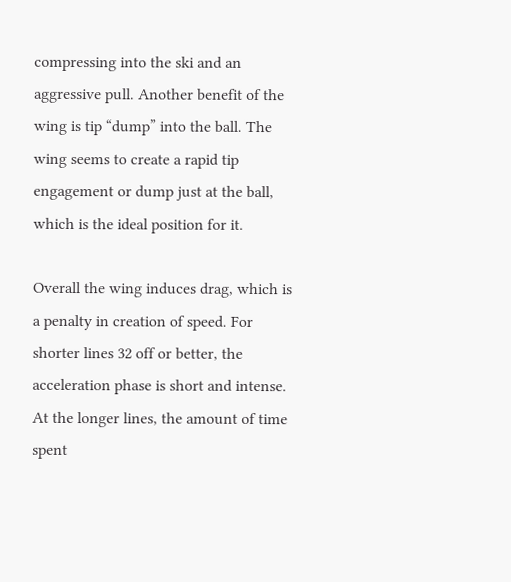compressing into the ski and an aggressive pull. Another benefit of the wing is tip “dump” into the ball. The wing seems to create a rapid tip engagement or dump just at the ball, which is the ideal position for it.

Overall the wing induces drag, which is a penalty in creation of speed. For shorter lines 32 off or better, the acceleration phase is short and intense. At the longer lines, the amount of time spent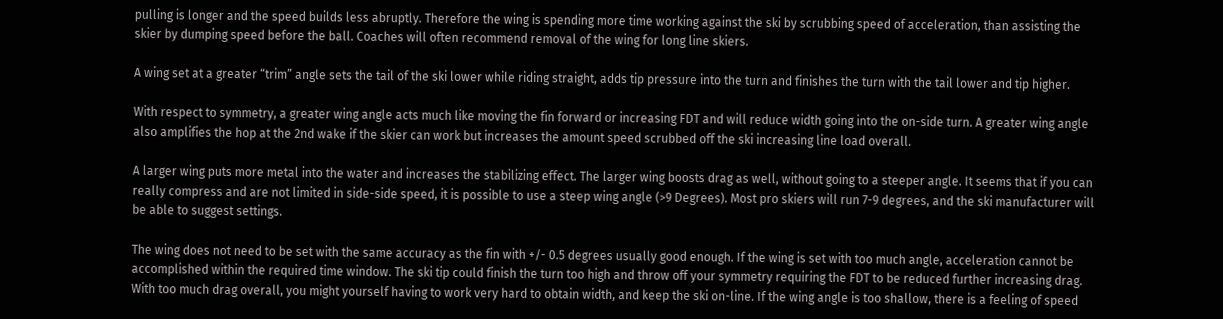pulling is longer and the speed builds less abruptly. Therefore the wing is spending more time working against the ski by scrubbing speed of acceleration, than assisting the skier by dumping speed before the ball. Coaches will often recommend removal of the wing for long line skiers.

A wing set at a greater “trim” angle sets the tail of the ski lower while riding straight, adds tip pressure into the turn and finishes the turn with the tail lower and tip higher.

With respect to symmetry, a greater wing angle acts much like moving the fin forward or increasing FDT and will reduce width going into the on-side turn. A greater wing angle also amplifies the hop at the 2nd wake if the skier can work but increases the amount speed scrubbed off the ski increasing line load overall.

A larger wing puts more metal into the water and increases the stabilizing effect. The larger wing boosts drag as well, without going to a steeper angle. It seems that if you can really compress and are not limited in side-side speed, it is possible to use a steep wing angle (>9 Degrees). Most pro skiers will run 7-9 degrees, and the ski manufacturer will be able to suggest settings.

The wing does not need to be set with the same accuracy as the fin with +/- 0.5 degrees usually good enough. If the wing is set with too much angle, acceleration cannot be accomplished within the required time window. The ski tip could finish the turn too high and throw off your symmetry requiring the FDT to be reduced further increasing drag. With too much drag overall, you might yourself having to work very hard to obtain width, and keep the ski on-line. If the wing angle is too shallow, there is a feeling of speed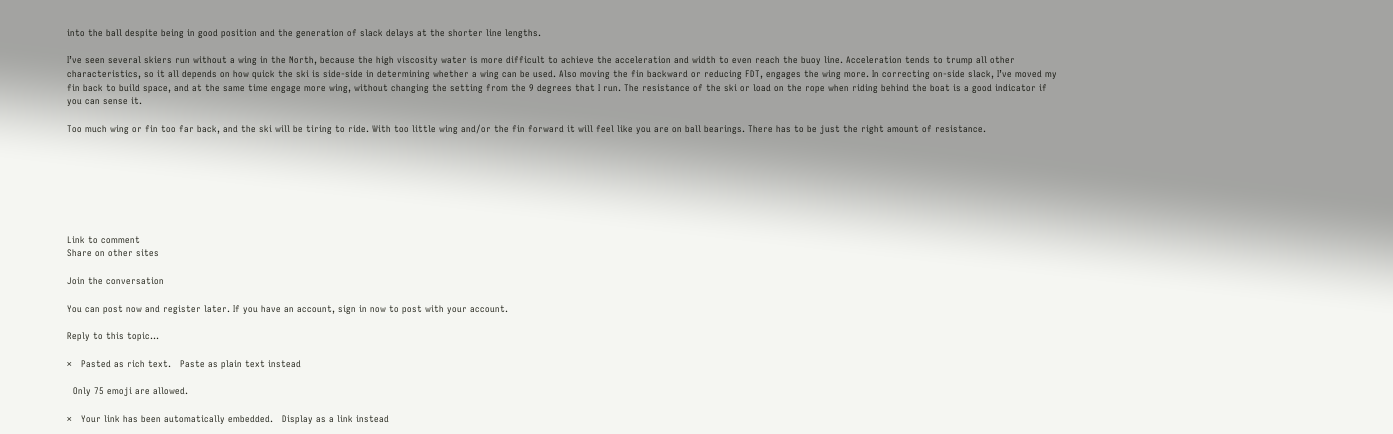into the ball despite being in good position and the generation of slack delays at the shorter line lengths.

I’ve seen several skiers run without a wing in the North, because the high viscosity water is more difficult to achieve the acceleration and width to even reach the buoy line. Acceleration tends to trump all other characteristics, so it all depends on how quick the ski is side-side in determining whether a wing can be used. Also moving the fin backward or reducing FDT, engages the wing more. In correcting on-side slack, I’ve moved my fin back to build space, and at the same time engage more wing, without changing the setting from the 9 degrees that I run. The resistance of the ski or load on the rope when riding behind the boat is a good indicator if you can sense it.

Too much wing or fin too far back, and the ski will be tiring to ride. With too little wing and/or the fin forward it will feel like you are on ball bearings. There has to be just the right amount of resistance.







Link to comment
Share on other sites

Join the conversation

You can post now and register later. If you have an account, sign in now to post with your account.

Reply to this topic...

×   Pasted as rich text.   Paste as plain text instead

  Only 75 emoji are allowed.

×   Your link has been automatically embedded.   Display as a link instead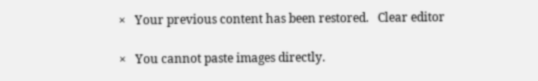×   Your previous content has been restored.   Clear editor

×   You cannot paste images directly.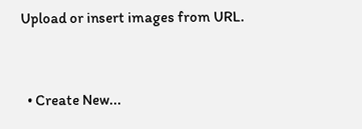Upload or insert images from URL.


  • Create New...